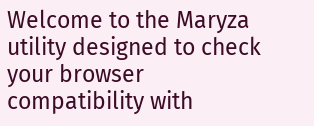Welcome to the Maryza utility designed to check your browser compatibility with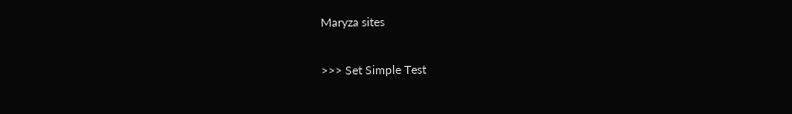Maryza sites

>>> Set Simple Test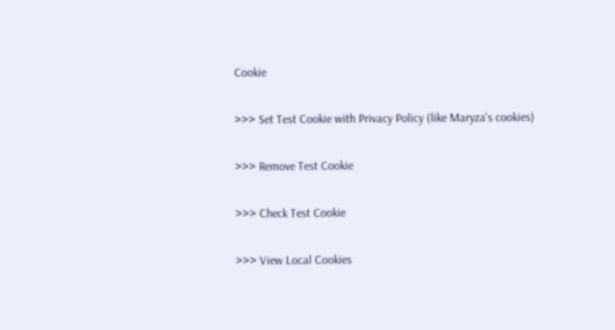Cookie

>>> Set Test Cookie with Privacy Policy (like Maryza's cookies)

>>> Remove Test Cookie

>>> Check Test Cookie

>>> View Local Cookies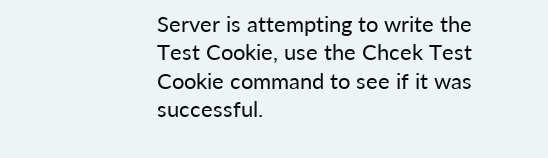Server is attempting to write the Test Cookie, use the Chcek Test Cookie command to see if it was successful.